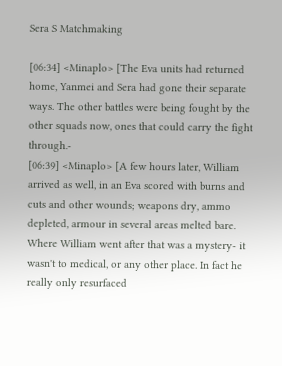Sera S Matchmaking

[06:34] <Minaplo> [The Eva units had returned home, Yanmei and Sera had gone their separate ways. The other battles were being fought by the other squads now, ones that could carry the fight through.-
[06:39] <Minaplo> [A few hours later, William arrived as well, in an Eva scored with burns and cuts and other wounds; weapons dry, ammo depleted, armour in several areas melted bare. Where William went after that was a mystery- it wasn't to medical, or any other place. In fact he really only resurfaced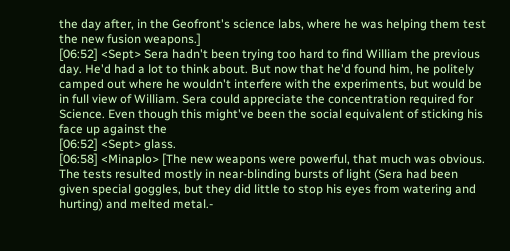the day after, in the Geofront's science labs, where he was helping them test the new fusion weapons.]
[06:52] <Sept> Sera hadn't been trying too hard to find William the previous day. He'd had a lot to think about. But now that he'd found him, he politely camped out where he wouldn't interfere with the experiments, but would be in full view of William. Sera could appreciate the concentration required for Science. Even though this might've been the social equivalent of sticking his face up against the
[06:52] <Sept> glass.
[06:58] <Minaplo> [The new weapons were powerful, that much was obvious. The tests resulted mostly in near-blinding bursts of light (Sera had been given special goggles, but they did little to stop his eyes from watering and hurting) and melted metal.-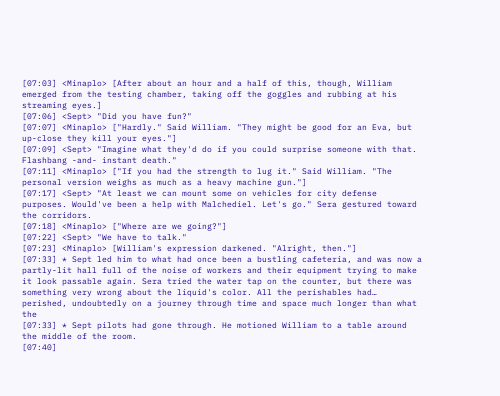[07:03] <Minaplo> [After about an hour and a half of this, though, William emerged from the testing chamber, taking off the goggles and rubbing at his streaming eyes.]
[07:06] <Sept> "Did you have fun?"
[07:07] <Minaplo> ["Hardly." Said William. "They might be good for an Eva, but up-close they kill your eyes."]
[07:09] <Sept> "Imagine what they'd do if you could surprise someone with that. Flashbang -and- instant death."
[07:11] <Minaplo> ["If you had the strength to lug it." Said William. "The personal version weighs as much as a heavy machine gun."]
[07:17] <Sept> "At least we can mount some on vehicles for city defense purposes. Would've been a help with Malchediel. Let's go." Sera gestured toward the corridors.
[07:18] <Minaplo> ["Where are we going?"]
[07:22] <Sept> "We have to talk."
[07:23] <Minaplo> [William's expression darkened. "Alright, then."]
[07:33] * Sept led him to what had once been a bustling cafeteria, and was now a partly-lit hall full of the noise of workers and their equipment trying to make it look passable again. Sera tried the water tap on the counter, but there was something very wrong about the liquid's color. All the perishables had… perished, undoubtedly on a journey through time and space much longer than what the
[07:33] * Sept pilots had gone through. He motioned William to a table around the middle of the room.
[07:40]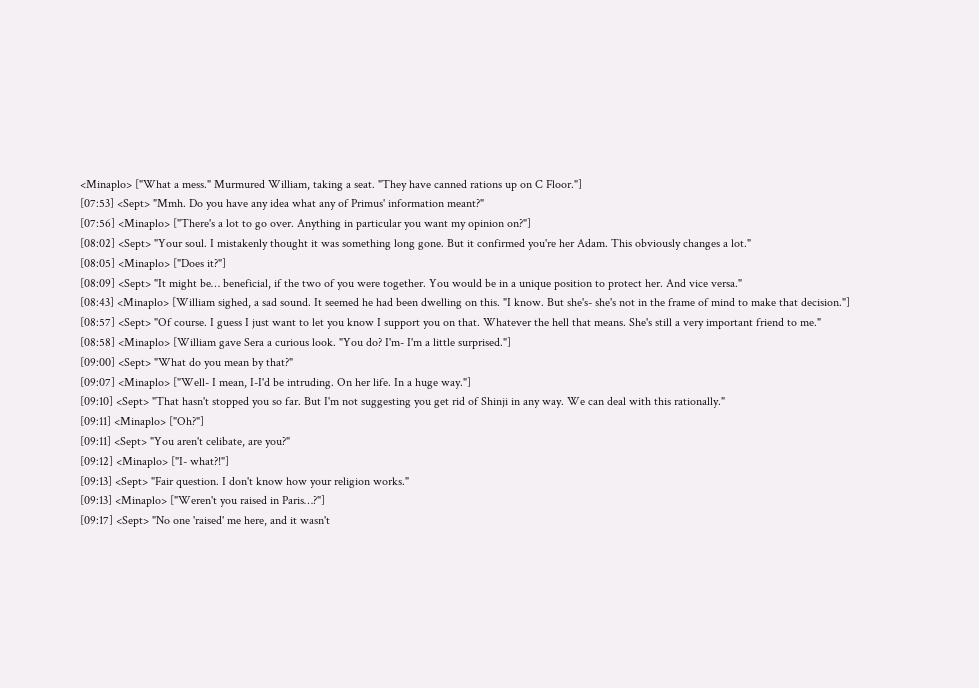<Minaplo> ["What a mess." Murmured William, taking a seat. "They have canned rations up on C Floor."]
[07:53] <Sept> "Mmh. Do you have any idea what any of Primus' information meant?"
[07:56] <Minaplo> ["There's a lot to go over. Anything in particular you want my opinion on?"]
[08:02] <Sept> "Your soul. I mistakenly thought it was something long gone. But it confirmed you're her Adam. This obviously changes a lot."
[08:05] <Minaplo> ["Does it?"]
[08:09] <Sept> "It might be… beneficial, if the two of you were together. You would be in a unique position to protect her. And vice versa."
[08:43] <Minaplo> [William sighed, a sad sound. It seemed he had been dwelling on this. "I know. But she's- she's not in the frame of mind to make that decision."]
[08:57] <Sept> "Of course. I guess I just want to let you know I support you on that. Whatever the hell that means. She's still a very important friend to me."
[08:58] <Minaplo> [William gave Sera a curious look. "You do? I'm- I'm a little surprised."]
[09:00] <Sept> "What do you mean by that?"
[09:07] <Minaplo> ["Well- I mean, I-I'd be intruding. On her life. In a huge way."]
[09:10] <Sept> "That hasn't stopped you so far. But I'm not suggesting you get rid of Shinji in any way. We can deal with this rationally."
[09:11] <Minaplo> ["Oh?"]
[09:11] <Sept> "You aren't celibate, are you?"
[09:12] <Minaplo> ["I- what?!"]
[09:13] <Sept> "Fair question. I don't know how your religion works."
[09:13] <Minaplo> ["Weren't you raised in Paris…?"]
[09:17] <Sept> "No one 'raised' me here, and it wasn't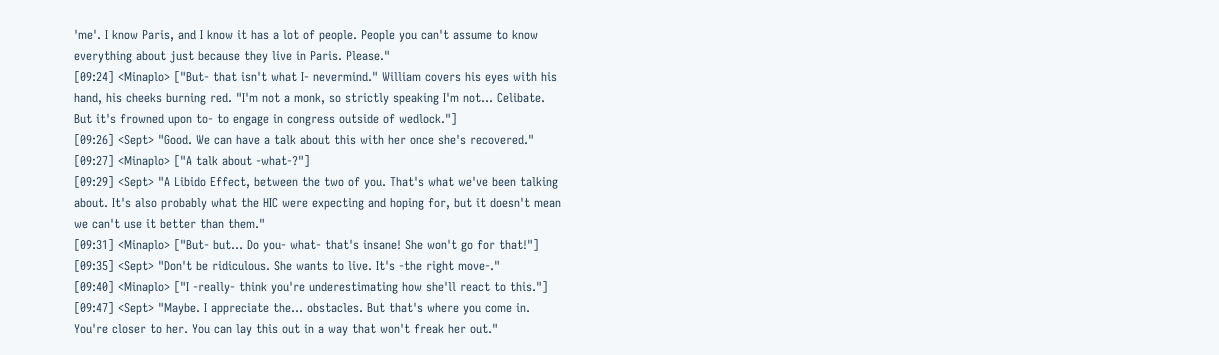'me'. I know Paris, and I know it has a lot of people. People you can't assume to know everything about just because they live in Paris. Please."
[09:24] <Minaplo> ["But- that isn't what I- nevermind." William covers his eyes with his hand, his cheeks burning red. "I'm not a monk, so strictly speaking I'm not… Celibate. But it's frowned upon to- to engage in congress outside of wedlock."]
[09:26] <Sept> "Good. We can have a talk about this with her once she's recovered."
[09:27] <Minaplo> ["A talk about -what-?"]
[09:29] <Sept> "A Libido Effect, between the two of you. That's what we've been talking about. It's also probably what the HIC were expecting and hoping for, but it doesn't mean we can't use it better than them."
[09:31] <Minaplo> ["But- but… Do you- what- that's insane! She won't go for that!"]
[09:35] <Sept> "Don't be ridiculous. She wants to live. It's -the right move-."
[09:40] <Minaplo> ["I -really- think you're underestimating how she'll react to this."]
[09:47] <Sept> "Maybe. I appreciate the… obstacles. But that's where you come in. You're closer to her. You can lay this out in a way that won't freak her out."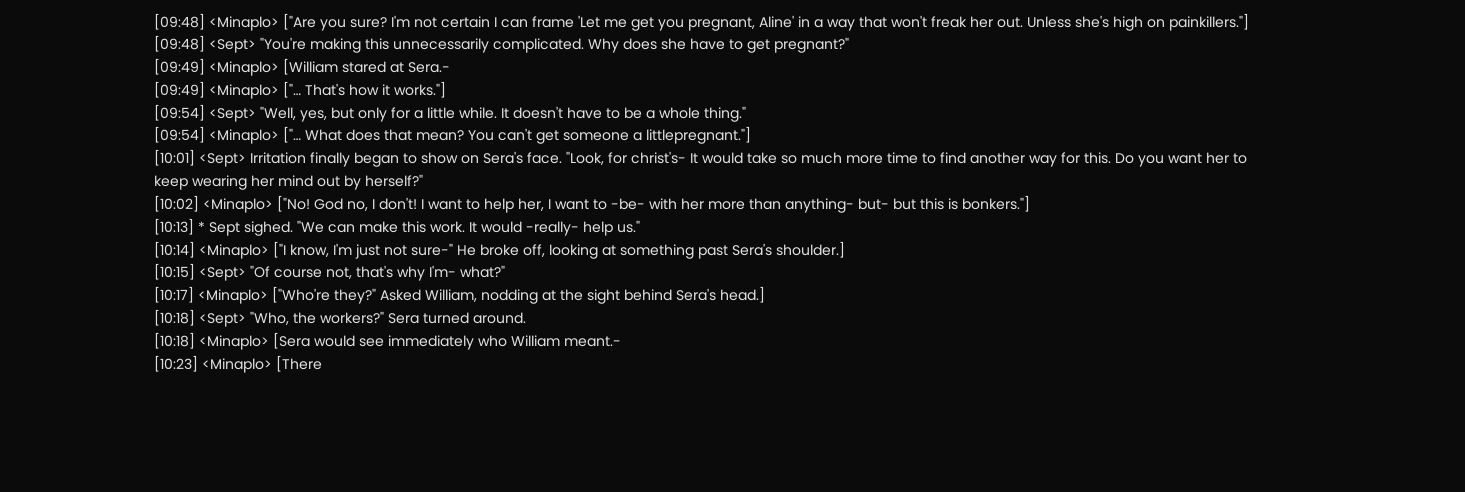[09:48] <Minaplo> ["Are you sure? I'm not certain I can frame 'Let me get you pregnant, Aline' in a way that won't freak her out. Unless she's high on painkillers."]
[09:48] <Sept> "You're making this unnecessarily complicated. Why does she have to get pregnant?"
[09:49] <Minaplo> [William stared at Sera.-
[09:49] <Minaplo> ["… That's how it works."]
[09:54] <Sept> "Well, yes, but only for a little while. It doesn't have to be a whole thing."
[09:54] <Minaplo> ["… What does that mean? You can't get someone a littlepregnant."]
[10:01] <Sept> Irritation finally began to show on Sera's face. "Look, for christ's- It would take so much more time to find another way for this. Do you want her to keep wearing her mind out by herself?"
[10:02] <Minaplo> ["No! God no, I don't! I want to help her, I want to -be- with her more than anything- but- but this is bonkers."]
[10:13] * Sept sighed. "We can make this work. It would -really- help us."
[10:14] <Minaplo> ["I know, I'm just not sure-" He broke off, looking at something past Sera's shoulder.]
[10:15] <Sept> "Of course not, that's why I'm- what?"
[10:17] <Minaplo> ["Who're they?" Asked William, nodding at the sight behind Sera's head.]
[10:18] <Sept> "Who, the workers?" Sera turned around.
[10:18] <Minaplo> [Sera would see immediately who William meant.-
[10:23] <Minaplo> [There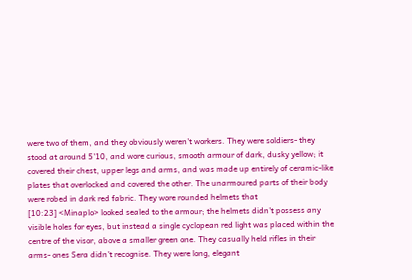were two of them, and they obviously weren't workers. They were soldiers- they stood at around 5'10, and wore curious, smooth armour of dark, dusky yellow; it covered their chest, upper legs and arms, and was made up entirely of ceramic-like plates that overlocked and covered the other. The unarmoured parts of their body were robed in dark red fabric. They wore rounded helmets that
[10:23] <Minaplo> looked sealed to the armour; the helmets didn't possess any visible holes for eyes, but instead a single cyclopean red light was placed within the centre of the visor, above a smaller green one. They casually held rifles in their arms- ones Sera didn't recognise. They were long, elegant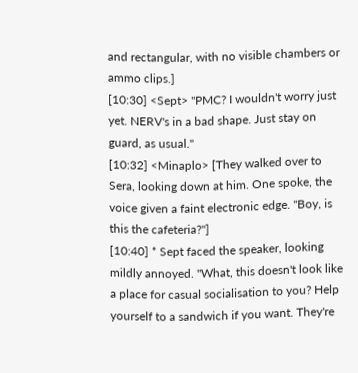and rectangular, with no visible chambers or ammo clips.]
[10:30] <Sept> "PMC? I wouldn't worry just yet. NERV's in a bad shape. Just stay on guard, as usual."
[10:32] <Minaplo> [They walked over to Sera, looking down at him. One spoke, the voice given a faint electronic edge. "Boy, is this the cafeteria?"]
[10:40] * Sept faced the speaker, looking mildly annoyed. "What, this doesn't look like a place for casual socialisation to you? Help yourself to a sandwich if you want. They're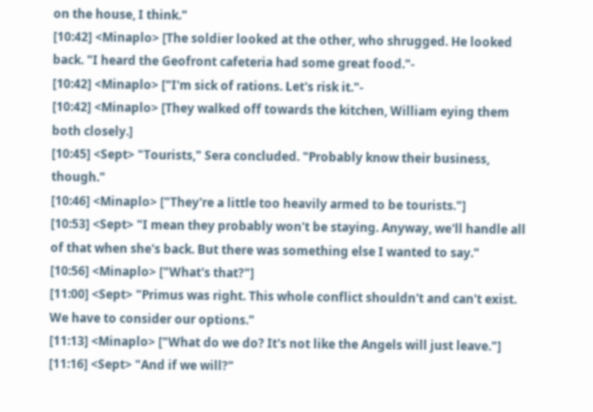on the house, I think."
[10:42] <Minaplo> [The soldier looked at the other, who shrugged. He looked back. "I heard the Geofront cafeteria had some great food."-
[10:42] <Minaplo> ["I'm sick of rations. Let's risk it."-
[10:42] <Minaplo> [They walked off towards the kitchen, William eying them both closely.]
[10:45] <Sept> "Tourists," Sera concluded. "Probably know their business, though."
[10:46] <Minaplo> ["They're a little too heavily armed to be tourists."]
[10:53] <Sept> "I mean they probably won't be staying. Anyway, we'll handle all of that when she's back. But there was something else I wanted to say."
[10:56] <Minaplo> ["What's that?"]
[11:00] <Sept> "Primus was right. This whole conflict shouldn't and can't exist. We have to consider our options."
[11:13] <Minaplo> ["What do we do? It's not like the Angels will just leave."]
[11:16] <Sept> "And if we will?"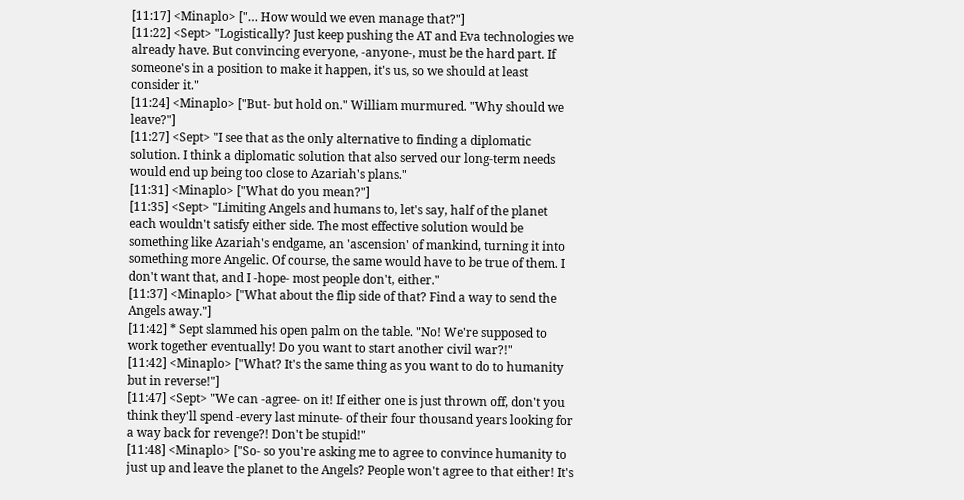[11:17] <Minaplo> ["… How would we even manage that?"]
[11:22] <Sept> "Logistically? Just keep pushing the AT and Eva technologies we already have. But convincing everyone, -anyone-, must be the hard part. If someone's in a position to make it happen, it's us, so we should at least consider it."
[11:24] <Minaplo> ["But- but hold on." William murmured. "Why should we leave?"]
[11:27] <Sept> "I see that as the only alternative to finding a diplomatic solution. I think a diplomatic solution that also served our long-term needs would end up being too close to Azariah's plans."
[11:31] <Minaplo> ["What do you mean?"]
[11:35] <Sept> "Limiting Angels and humans to, let's say, half of the planet each wouldn't satisfy either side. The most effective solution would be something like Azariah's endgame, an 'ascension' of mankind, turning it into something more Angelic. Of course, the same would have to be true of them. I don't want that, and I -hope- most people don't, either."
[11:37] <Minaplo> ["What about the flip side of that? Find a way to send the Angels away."]
[11:42] * Sept slammed his open palm on the table. "No! We're supposed to work together eventually! Do you want to start another civil war?!"
[11:42] <Minaplo> ["What? It's the same thing as you want to do to humanity but in reverse!"]
[11:47] <Sept> "We can -agree- on it! If either one is just thrown off, don't you think they'll spend -every last minute- of their four thousand years looking for a way back for revenge?! Don't be stupid!"
[11:48] <Minaplo> ["So- so you're asking me to agree to convince humanity to just up and leave the planet to the Angels? People won't agree to that either! It's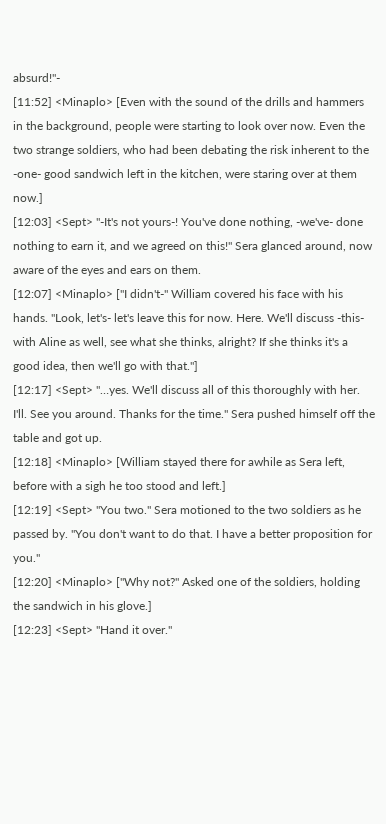absurd!"-
[11:52] <Minaplo> [Even with the sound of the drills and hammers in the background, people were starting to look over now. Even the two strange soldiers, who had been debating the risk inherent to the -one- good sandwich left in the kitchen, were staring over at them now.]
[12:03] <Sept> "-It's not yours-! You've done nothing, -we've- done nothing to earn it, and we agreed on this!" Sera glanced around, now aware of the eyes and ears on them.
[12:07] <Minaplo> ["I didn't-" William covered his face with his hands. "Look, let's- let's leave this for now. Here. We'll discuss -this- with Aline as well, see what she thinks, alright? If she thinks it's a good idea, then we'll go with that."]
[12:17] <Sept> "…yes. We'll discuss all of this thoroughly with her. I'll. See you around. Thanks for the time." Sera pushed himself off the table and got up.
[12:18] <Minaplo> [William stayed there for awhile as Sera left, before with a sigh he too stood and left.]
[12:19] <Sept> "You two." Sera motioned to the two soldiers as he passed by. "You don't want to do that. I have a better proposition for you."
[12:20] <Minaplo> ["Why not?" Asked one of the soldiers, holding the sandwich in his glove.]
[12:23] <Sept> "Hand it over."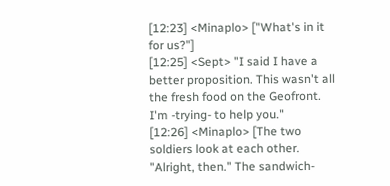[12:23] <Minaplo> ["What's in it for us?"]
[12:25] <Sept> "I said I have a better proposition. This wasn't all the fresh food on the Geofront. I'm -trying- to help you."
[12:26] <Minaplo> [The two soldiers look at each other. "Alright, then." The sandwich-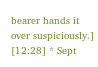bearer hands it over suspiciously.]
[12:28] * Sept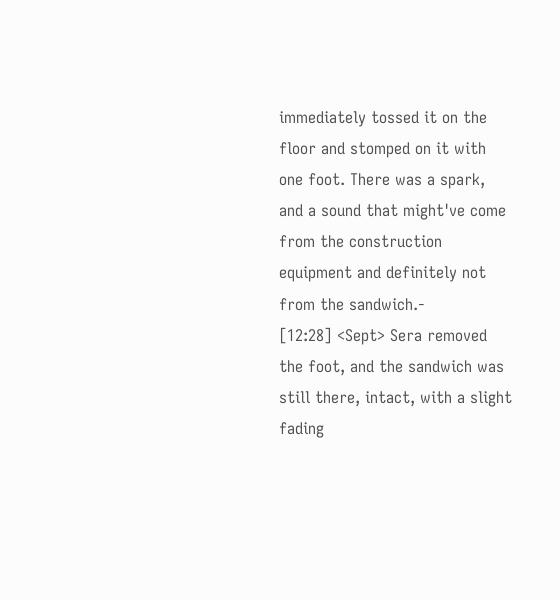immediately tossed it on the floor and stomped on it with one foot. There was a spark, and a sound that might've come from the construction equipment and definitely not from the sandwich.-
[12:28] <Sept> Sera removed the foot, and the sandwich was still there, intact, with a slight fading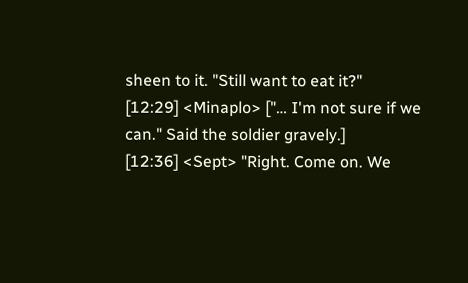sheen to it. "Still want to eat it?"
[12:29] <Minaplo> ["… I'm not sure if we can." Said the soldier gravely.]
[12:36] <Sept> "Right. Come on. We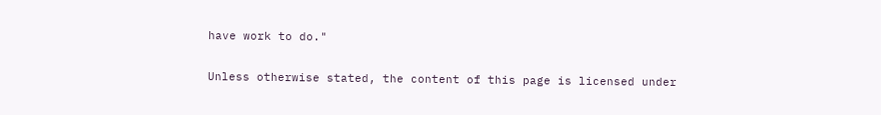have work to do."

Unless otherwise stated, the content of this page is licensed under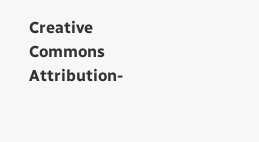Creative Commons Attribution-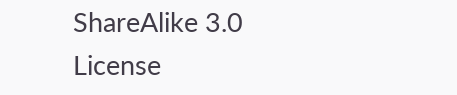ShareAlike 3.0 License